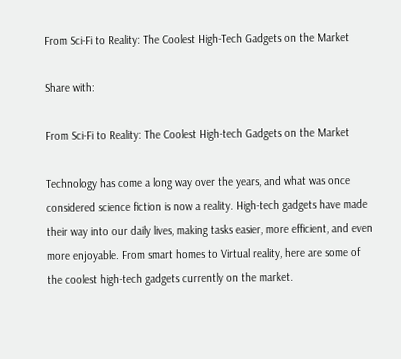From Sci-Fi to Reality: The Coolest High-Tech Gadgets on the Market

Share with:

From Sci-Fi to Reality: The Coolest High-tech Gadgets on the Market

Technology has come a long way over the years, and what was once considered science fiction is now a reality. High-tech gadgets have made their way into our daily lives, making tasks easier, more efficient, and even more enjoyable. From smart homes to Virtual reality, here are some of the coolest high-tech gadgets currently on the market.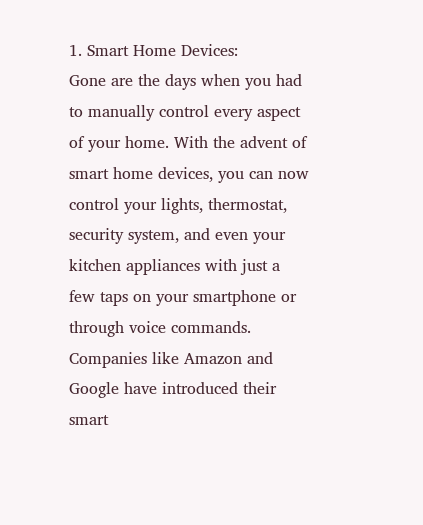1. Smart Home Devices:
Gone are the days when you had to manually control every aspect of your home. With the advent of smart home devices, you can now control your lights, thermostat, security system, and even your kitchen appliances with just a few taps on your smartphone or through voice commands. Companies like Amazon and Google have introduced their smart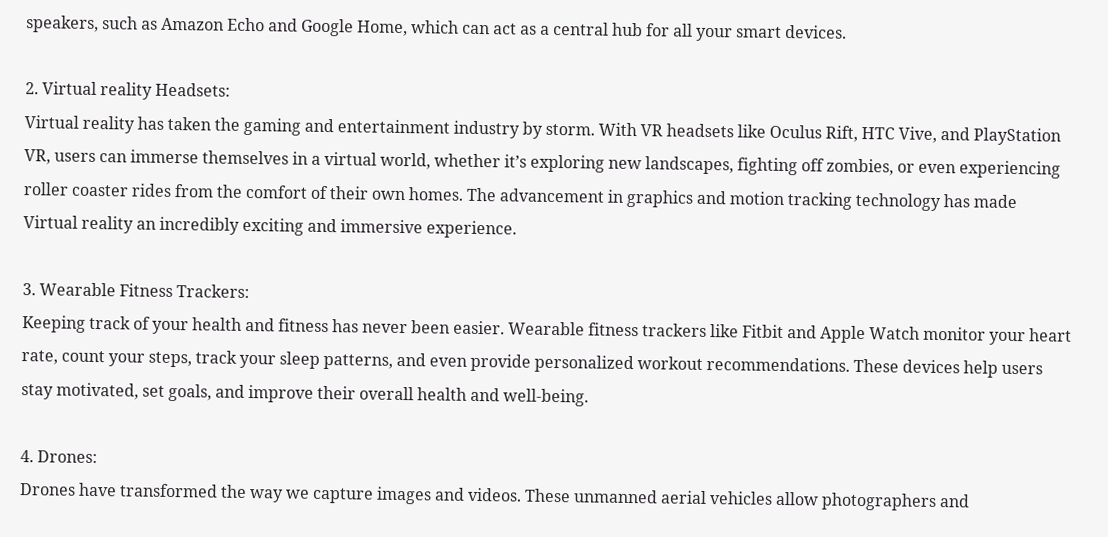speakers, such as Amazon Echo and Google Home, which can act as a central hub for all your smart devices.

2. Virtual reality Headsets:
Virtual reality has taken the gaming and entertainment industry by storm. With VR headsets like Oculus Rift, HTC Vive, and PlayStation VR, users can immerse themselves in a virtual world, whether it’s exploring new landscapes, fighting off zombies, or even experiencing roller coaster rides from the comfort of their own homes. The advancement in graphics and motion tracking technology has made Virtual reality an incredibly exciting and immersive experience.

3. Wearable Fitness Trackers:
Keeping track of your health and fitness has never been easier. Wearable fitness trackers like Fitbit and Apple Watch monitor your heart rate, count your steps, track your sleep patterns, and even provide personalized workout recommendations. These devices help users stay motivated, set goals, and improve their overall health and well-being.

4. Drones:
Drones have transformed the way we capture images and videos. These unmanned aerial vehicles allow photographers and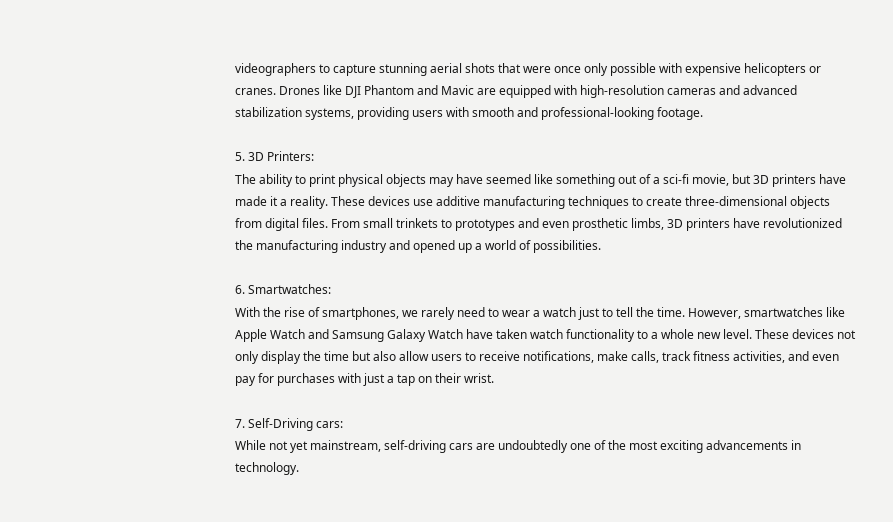videographers to capture stunning aerial shots that were once only possible with expensive helicopters or cranes. Drones like DJI Phantom and Mavic are equipped with high-resolution cameras and advanced stabilization systems, providing users with smooth and professional-looking footage.

5. 3D Printers:
The ability to print physical objects may have seemed like something out of a sci-fi movie, but 3D printers have made it a reality. These devices use additive manufacturing techniques to create three-dimensional objects from digital files. From small trinkets to prototypes and even prosthetic limbs, 3D printers have revolutionized the manufacturing industry and opened up a world of possibilities.

6. Smartwatches:
With the rise of smartphones, we rarely need to wear a watch just to tell the time. However, smartwatches like Apple Watch and Samsung Galaxy Watch have taken watch functionality to a whole new level. These devices not only display the time but also allow users to receive notifications, make calls, track fitness activities, and even pay for purchases with just a tap on their wrist.

7. Self-Driving cars:
While not yet mainstream, self-driving cars are undoubtedly one of the most exciting advancements in technology.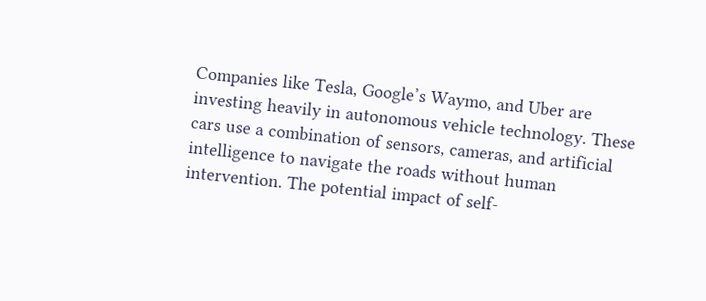Companies like Tesla, Google’s Waymo, and Uber are investing heavily in autonomous vehicle technology. These cars use a combination of sensors, cameras, and artificial intelligence to navigate the roads without human intervention. The potential impact of self-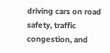driving cars on road safety, traffic congestion, and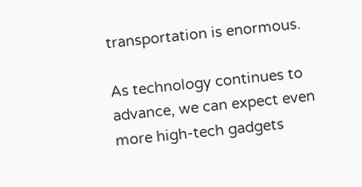transportation is enormous.

As technology continues to advance, we can expect even more high-tech gadgets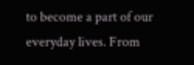to become a part of our everyday lives. From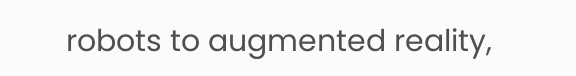robots to augmented reality,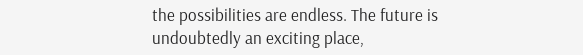the possibilities are endless. The future is undoubtedly an exciting place,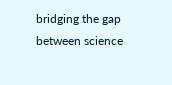bridging the gap between science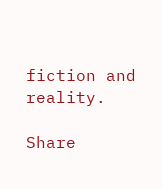fiction and reality.

Share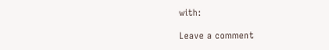with:

Leave a comment